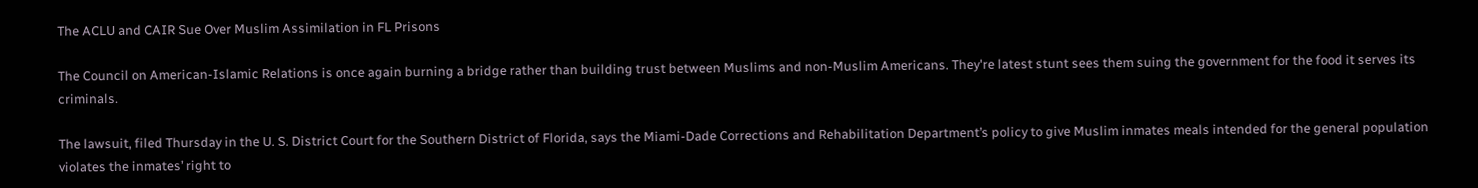The ACLU and CAIR Sue Over Muslim Assimilation in FL Prisons

The Council on American-Islamic Relations is once again burning a bridge rather than building trust between Muslims and non-Muslim Americans. They're latest stunt sees them suing the government for the food it serves its criminals.

The lawsuit, filed Thursday in the U. S. District Court for the Southern District of Florida, says the Miami-Dade Corrections and Rehabilitation Department’s policy to give Muslim inmates meals intended for the general population violates the inmates’ right to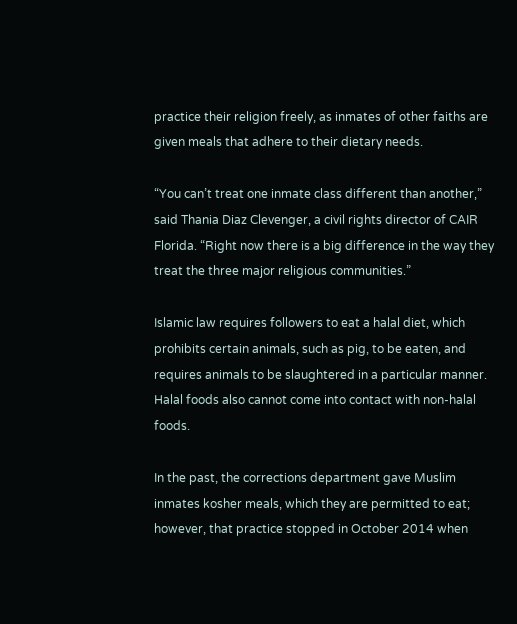practice their religion freely, as inmates of other faiths are given meals that adhere to their dietary needs.

“You can’t treat one inmate class different than another,” said Thania Diaz Clevenger, a civil rights director of CAIR Florida. “Right now there is a big difference in the way they treat the three major religious communities.”

Islamic law requires followers to eat a halal diet, which prohibits certain animals, such as pig, to be eaten, and requires animals to be slaughtered in a particular manner. Halal foods also cannot come into contact with non-halal foods.

In the past, the corrections department gave Muslim inmates kosher meals, which they are permitted to eat; however, that practice stopped in October 2014 when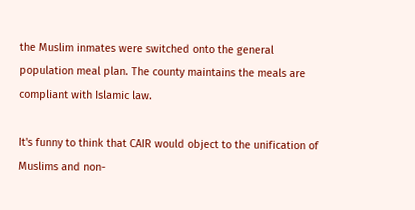the Muslim inmates were switched onto the general population meal plan. The county maintains the meals are compliant with Islamic law.

It's funny to think that CAIR would object to the unification of Muslims and non-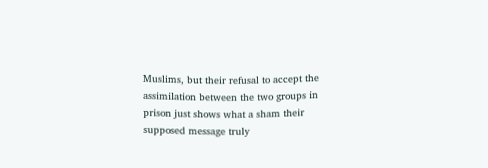Muslims, but their refusal to accept the assimilation between the two groups in prison just shows what a sham their supposed message truly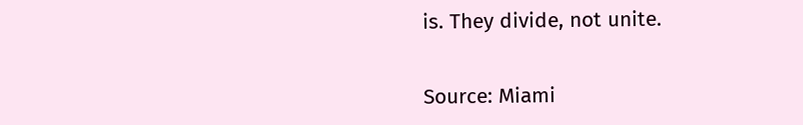is. They divide, not unite.


Source: Miami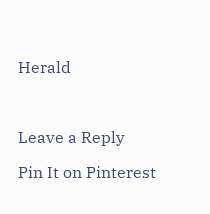Herald



Leave a Reply

Pin It on Pinterest